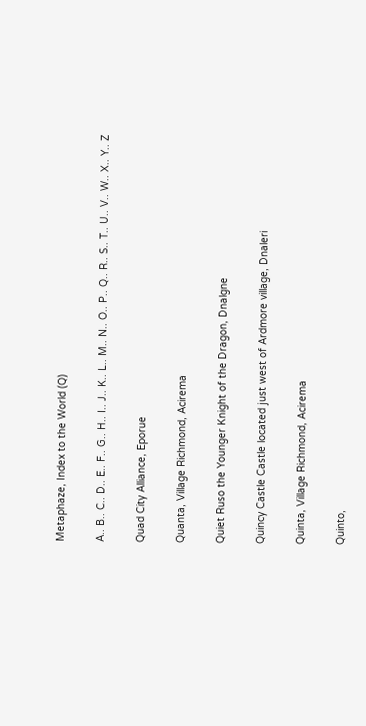Metaphaze, Index to the World (Q)

A.. B.. C.. D.. E.. F.. G.. H.. I.. J.. K.. L.. M.. N.. O.. P.. Q.. R.. S.. T.. U.. V.. W.. X.. Y.. Z

Quad City Alliance, Eporue

Quanta, Village Richmond, Acirema

Quiet Ruso the Younger Knight of the Dragon, Dnalgne

Quincy Castle Castle located just west of Ardmore village, Dnaleri

Quinta, Village Richmond, Acirema

Quinto,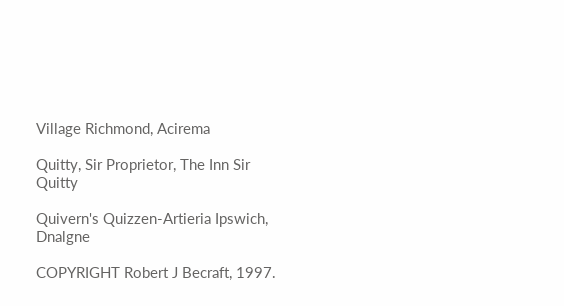Village Richmond, Acirema

Quitty, Sir Proprietor, The Inn Sir Quitty

Quivern's Quizzen-Artieria Ipswich, Dnalgne

COPYRIGHT Robert J Becraft, 1997.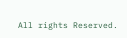All rights Reserved.